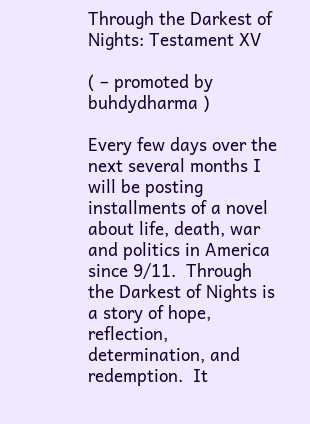Through the Darkest of Nights: Testament XV

( – promoted by buhdydharma )

Every few days over the next several months I will be posting installments of a novel about life, death, war and politics in America since 9/11.  Through the Darkest of Nights is a story of hope, reflection, determination, and redemption.  It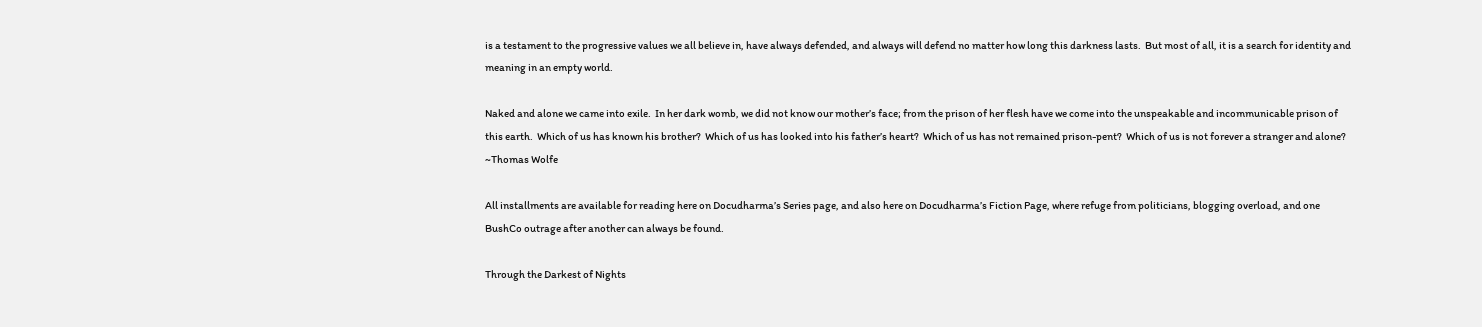is a testament to the progressive values we all believe in, have always defended, and always will defend no matter how long this darkness lasts.  But most of all, it is a search for identity and meaning in an empty world.

Naked and alone we came into exile.  In her dark womb, we did not know our mother’s face; from the prison of her flesh have we come into the unspeakable and incommunicable prison of this earth.  Which of us has known his brother?  Which of us has looked into his father’s heart?  Which of us has not remained prison-pent?  Which of us is not forever a stranger and alone?      ~Thomas Wolfe

All installments are available for reading here on Docudharma’s Series page, and also here on Docudharma’s Fiction Page, where refuge from politicians, blogging overload, and one BushCo outrage after another can always be found.

Through the Darkest of Nights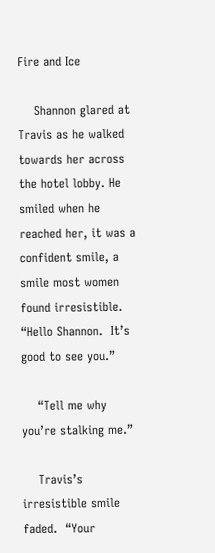Fire and Ice

    Shannon glared at Travis as he walked towards her across the hotel lobby. He smiled when he reached her, it was a confident smile, a smile most women found irresistible.  “Hello Shannon.  It’s good to see you.”

    “Tell me why you’re stalking me.”

    Travis’s irresistible smile faded.  “Your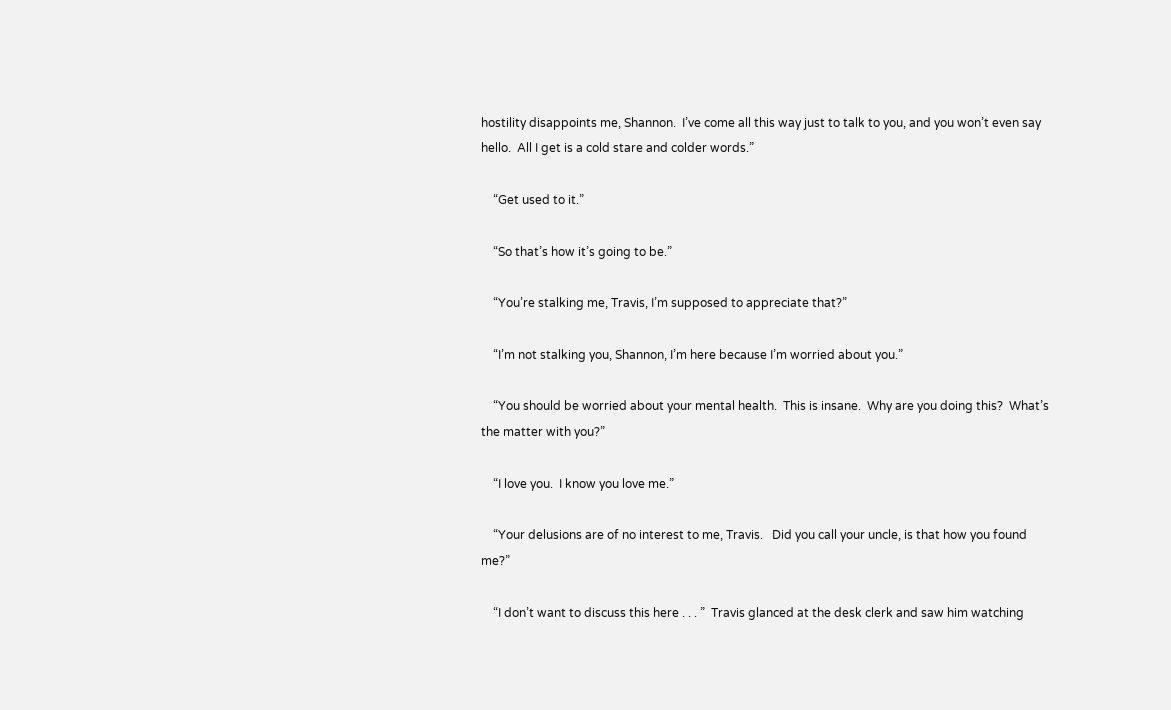hostility disappoints me, Shannon.  I’ve come all this way just to talk to you, and you won’t even say hello.  All I get is a cold stare and colder words.”

    “Get used to it.”

    “So that’s how it’s going to be.”

    “You’re stalking me, Travis, I’m supposed to appreciate that?”

    “I’m not stalking you, Shannon, I’m here because I’m worried about you.”

    “You should be worried about your mental health.  This is insane.  Why are you doing this?  What’s the matter with you?”

    “I love you.  I know you love me.”

    “Your delusions are of no interest to me, Travis.   Did you call your uncle, is that how you found me?”

    “I don’t want to discuss this here . . . ”  Travis glanced at the desk clerk and saw him watching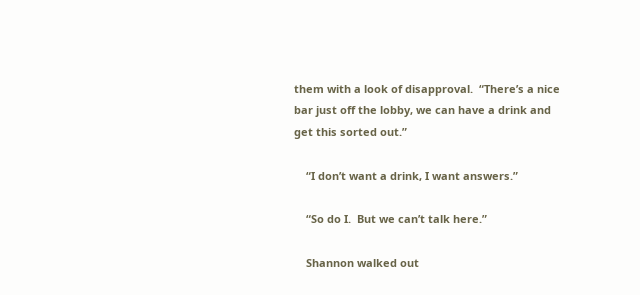them with a look of disapproval.  “There’s a nice bar just off the lobby, we can have a drink and get this sorted out.”

    “I don’t want a drink, I want answers.”

    “So do I.  But we can’t talk here.”

    Shannon walked out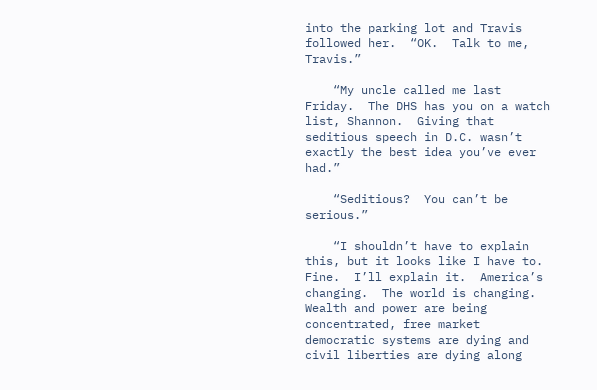into the parking lot and Travis followed her.  “OK.  Talk to me, Travis.”

    “My uncle called me last Friday.  The DHS has you on a watch list, Shannon.  Giving that seditious speech in D.C. wasn’t exactly the best idea you’ve ever had.”

    “Seditious?  You can’t be serious.”

    “I shouldn’t have to explain this, but it looks like I have to.  Fine.  I’ll explain it.  America’s changing.  The world is changing.  Wealth and power are being concentrated, free market democratic systems are dying and civil liberties are dying along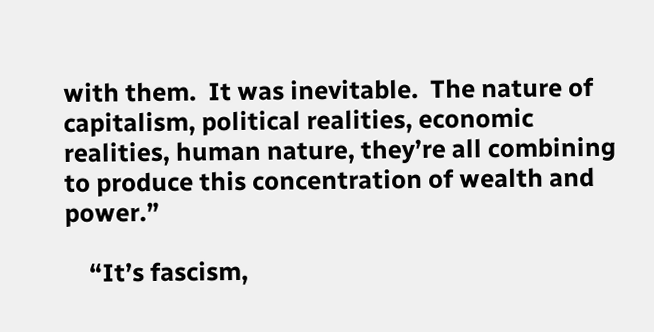with them.  It was inevitable.  The nature of capitalism, political realities, economic realities, human nature, they’re all combining to produce this concentration of wealth and power.”

    “It’s fascism,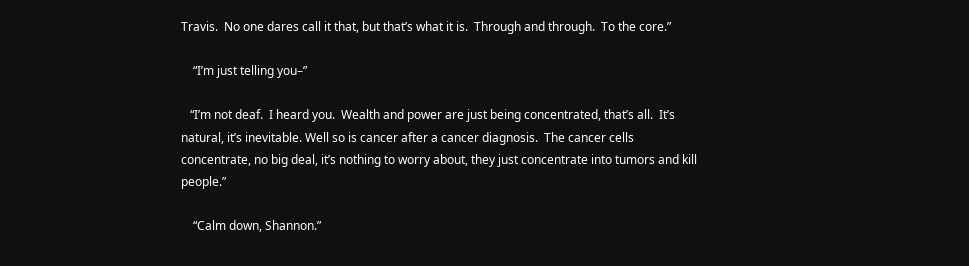Travis.  No one dares call it that, but that’s what it is.  Through and through.  To the core.”

    “I’m just telling you–”

   “I’m not deaf.  I heard you.  Wealth and power are just being concentrated, that’s all.  It’s natural, it’s inevitable. Well so is cancer after a cancer diagnosis.  The cancer cells concentrate, no big deal, it’s nothing to worry about, they just concentrate into tumors and kill people.”

    “Calm down, Shannon.”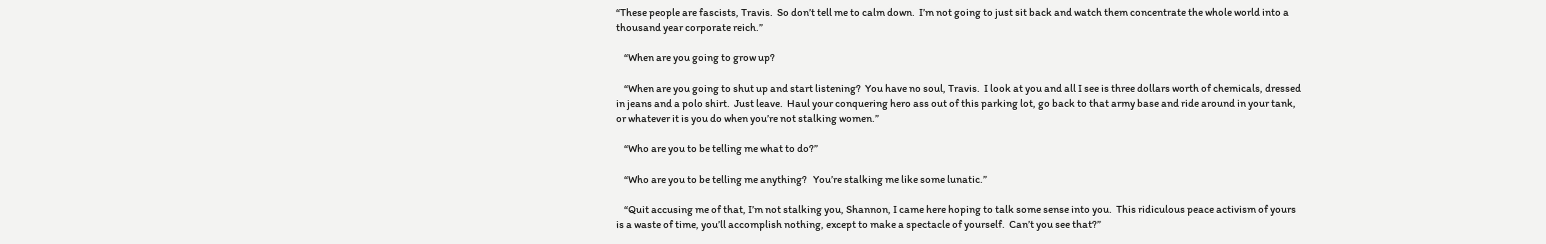“These people are fascists, Travis.  So don’t tell me to calm down.  I’m not going to just sit back and watch them concentrate the whole world into a thousand year corporate reich.”

    “When are you going to grow up?

    “When are you going to shut up and start listening?  You have no soul, Travis.  I look at you and all I see is three dollars worth of chemicals, dressed in jeans and a polo shirt.  Just leave.  Haul your conquering hero ass out of this parking lot, go back to that army base and ride around in your tank, or whatever it is you do when you’re not stalking women.”

    “Who are you to be telling me what to do?”

    “Who are you to be telling me anything?   You’re stalking me like some lunatic.”

    “Quit accusing me of that, I’m not stalking you, Shannon, I came here hoping to talk some sense into you.  This ridiculous peace activism of yours is a waste of time, you’ll accomplish nothing, except to make a spectacle of yourself.  Can’t you see that?”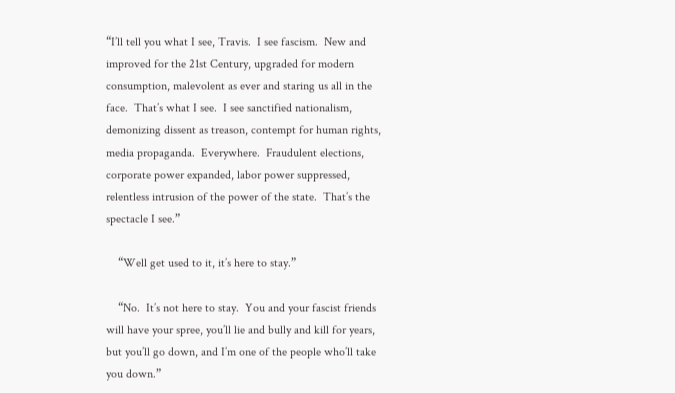“I’ll tell you what I see, Travis.  I see fascism.  New and improved for the 21st Century, upgraded for modern consumption, malevolent as ever and staring us all in the face.  That’s what I see.  I see sanctified nationalism, demonizing dissent as treason, contempt for human rights, media propaganda.  Everywhere.  Fraudulent elections, corporate power expanded, labor power suppressed,  relentless intrusion of the power of the state.  That’s the spectacle I see.”

    “Well get used to it, it’s here to stay.”

    “No.  It’s not here to stay.  You and your fascist friends will have your spree, you’ll lie and bully and kill for years, but you’ll go down, and I’m one of the people who’ll take you down.”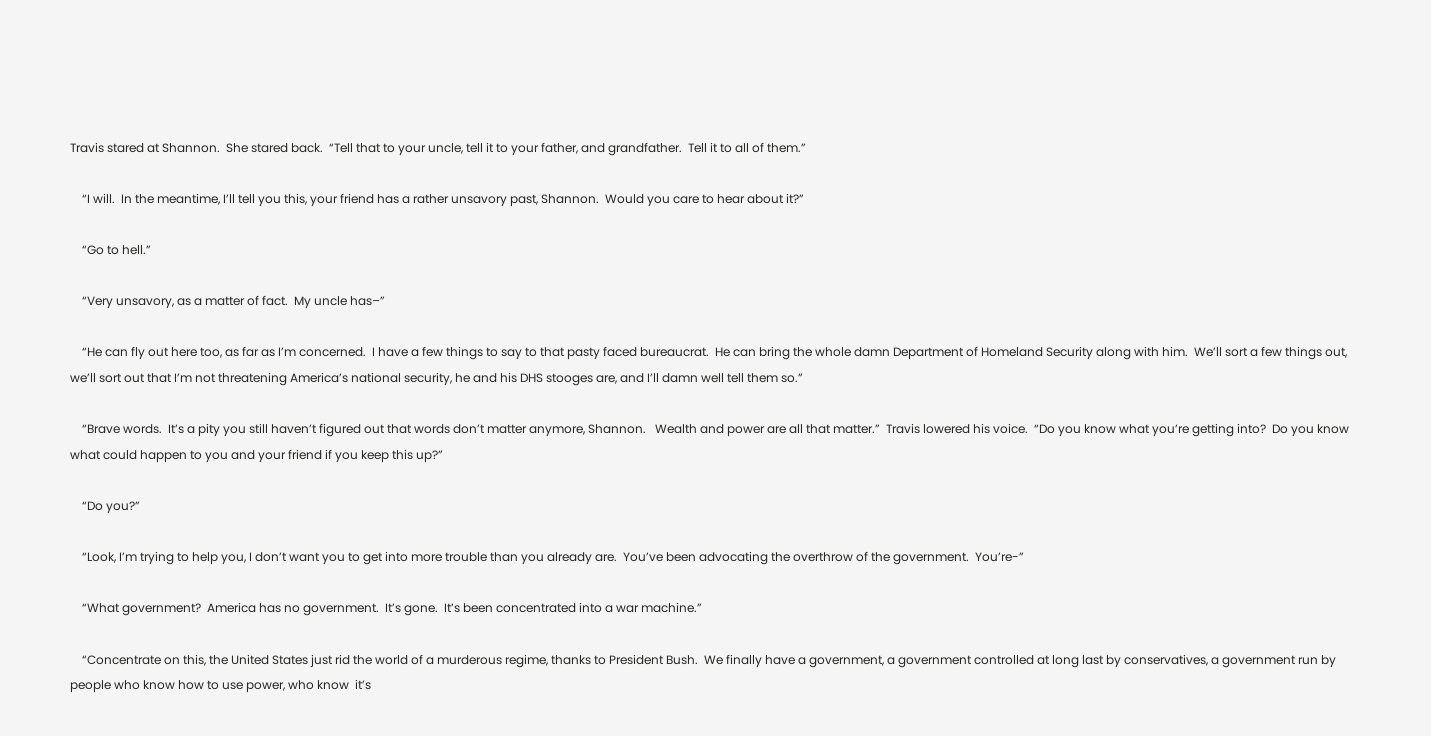Travis stared at Shannon.  She stared back.  “Tell that to your uncle, tell it to your father, and grandfather.  Tell it to all of them.”

    “I will.  In the meantime, I’ll tell you this, your friend has a rather unsavory past, Shannon.  Would you care to hear about it?”

    “Go to hell.”

    “Very unsavory, as a matter of fact.  My uncle has–”

    “He can fly out here too, as far as I’m concerned.  I have a few things to say to that pasty faced bureaucrat.  He can bring the whole damn Department of Homeland Security along with him.  We’ll sort a few things out, we’ll sort out that I’m not threatening America’s national security, he and his DHS stooges are, and I’ll damn well tell them so.”

    “Brave words.  It’s a pity you still haven’t figured out that words don’t matter anymore, Shannon.   Wealth and power are all that matter.”  Travis lowered his voice.  “Do you know what you’re getting into?  Do you know what could happen to you and your friend if you keep this up?”

    “Do you?”

    “Look, I’m trying to help you, I don’t want you to get into more trouble than you already are.  You’ve been advocating the overthrow of the government.  You’re-”

    “What government?  America has no government.  It’s gone.  It’s been concentrated into a war machine.”

    “Concentrate on this, the United States just rid the world of a murderous regime, thanks to President Bush.  We finally have a government, a government controlled at long last by conservatives, a government run by people who know how to use power, who know  it’s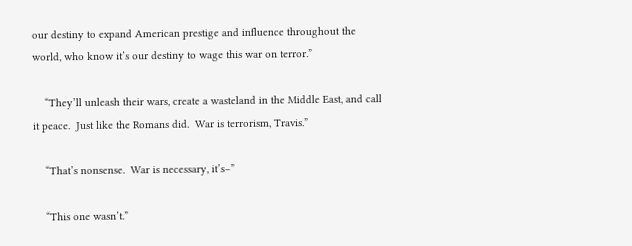our destiny to expand American prestige and influence throughout the world, who know it’s our destiny to wage this war on terror.”

    “They’ll unleash their wars, create a wasteland in the Middle East, and call it peace.  Just like the Romans did.  War is terrorism, Travis.”

    “That’s nonsense.  War is necessary, it’s–”

    “This one wasn’t.”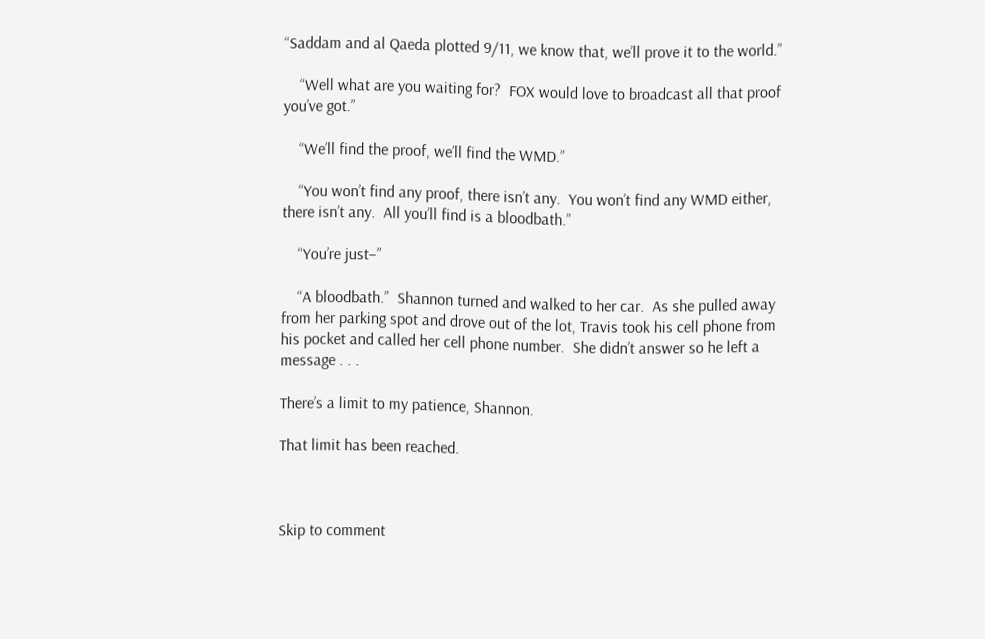“Saddam and al Qaeda plotted 9/11, we know that, we’ll prove it to the world.”

    “Well what are you waiting for?  FOX would love to broadcast all that proof you’ve got.”

    “We’ll find the proof, we’ll find the WMD.”

    “You won’t find any proof, there isn’t any.  You won’t find any WMD either, there isn’t any.  All you’ll find is a bloodbath.”

    “You’re just–”

    “A bloodbath.”  Shannon turned and walked to her car.  As she pulled away from her parking spot and drove out of the lot, Travis took his cell phone from his pocket and called her cell phone number.  She didn’t answer so he left a message . . .

There’s a limit to my patience, Shannon.

That limit has been reached.



Skip to comment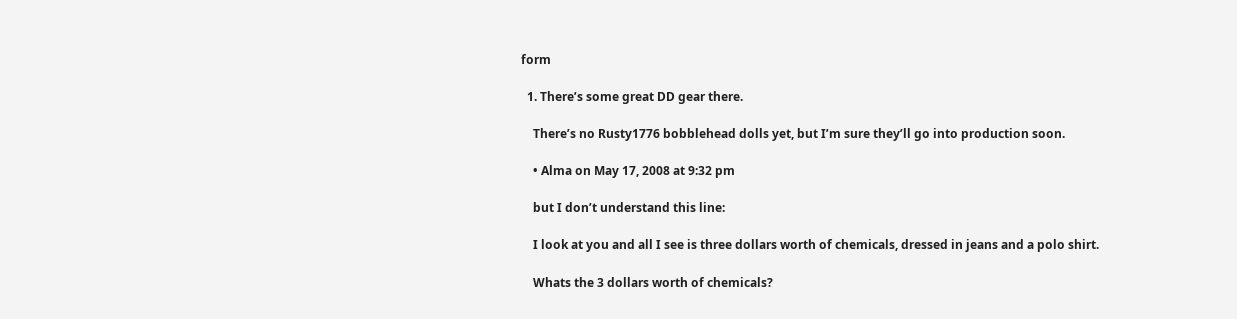form

  1. There’s some great DD gear there.

    There’s no Rusty1776 bobblehead dolls yet, but I’m sure they’ll go into production soon.

    • Alma on May 17, 2008 at 9:32 pm

    but I don’t understand this line:

    I look at you and all I see is three dollars worth of chemicals, dressed in jeans and a polo shirt.

    Whats the 3 dollars worth of chemicals?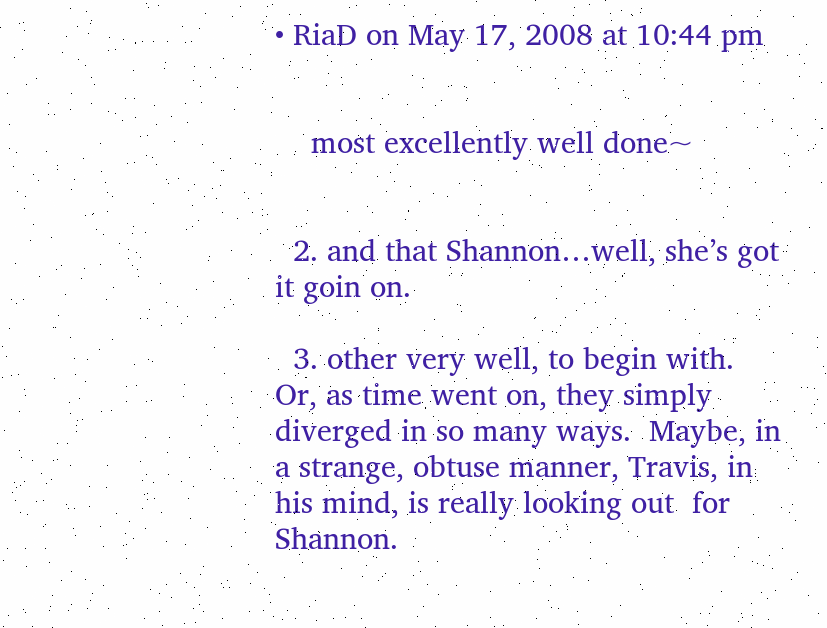• RiaD on May 17, 2008 at 10:44 pm


    most excellently well done~


  2. and that Shannon…well, she’s got it goin on.

  3. other very well, to begin with.  Or, as time went on, they simply diverged in so many ways.  Maybe, in a strange, obtuse manner, Travis, in his mind, is really looking out  for Shannon.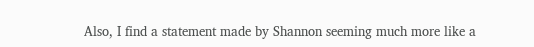Also, I find a statement made by Shannon seeming much more like a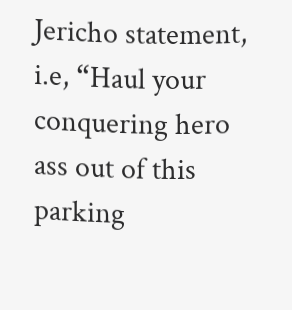Jericho statement, i.e, “Haul your conquering hero ass out of this parking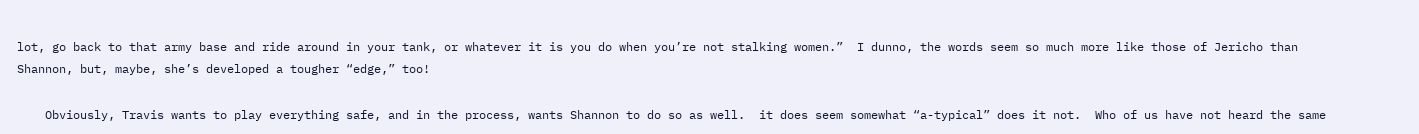lot, go back to that army base and ride around in your tank, or whatever it is you do when you’re not stalking women.”  I dunno, the words seem so much more like those of Jericho than Shannon, but, maybe, she’s developed a tougher “edge,” too!

    Obviously, Travis wants to play everything safe, and in the process, wants Shannon to do so as well.  it does seem somewhat “a-typical” does it not.  Who of us have not heard the same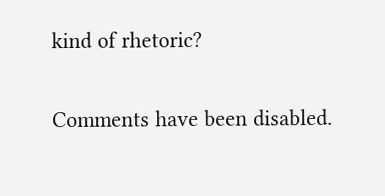kind of rhetoric?

Comments have been disabled.